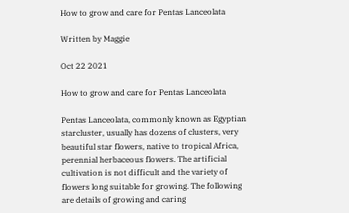How to grow and care for Pentas Lanceolata

Written by Maggie

Oct 22 2021

How to grow and care for Pentas Lanceolata

Pentas Lanceolata, commonly known as Egyptian starcluster, usually has dozens of clusters, very beautiful star flowers, native to tropical Africa, perennial herbaceous flowers. The artificial cultivation is not difficult and the variety of flowers long suitable for growing. The following are details of growing and caring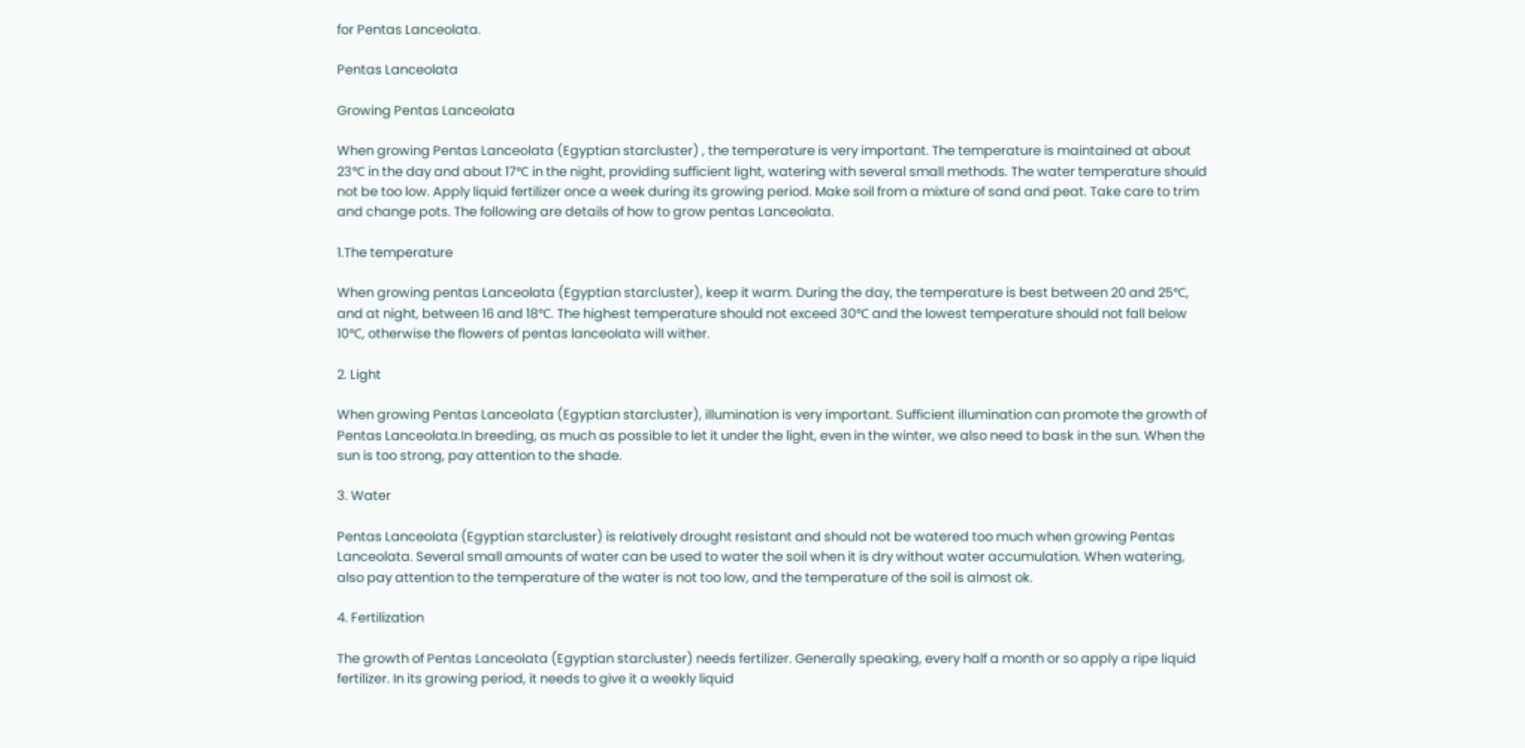for Pentas Lanceolata.

Pentas Lanceolata

Growing Pentas Lanceolata

When growing Pentas Lanceolata (Egyptian starcluster) , the temperature is very important. The temperature is maintained at about 23℃ in the day and about 17℃ in the night, providing sufficient light, watering with several small methods. The water temperature should not be too low. Apply liquid fertilizer once a week during its growing period. Make soil from a mixture of sand and peat. Take care to trim and change pots. The following are details of how to grow pentas Lanceolata.

1.The temperature

When growing pentas Lanceolata (Egyptian starcluster), keep it warm. During the day, the temperature is best between 20 and 25℃, and at night, between 16 and 18℃. The highest temperature should not exceed 30℃ and the lowest temperature should not fall below 10℃, otherwise the flowers of pentas lanceolata will wither.

2. Light

When growing Pentas Lanceolata (Egyptian starcluster), illumination is very important. Sufficient illumination can promote the growth of Pentas Lanceolata.In breeding, as much as possible to let it under the light, even in the winter, we also need to bask in the sun. When the sun is too strong, pay attention to the shade.

3. Water

Pentas Lanceolata (Egyptian starcluster) is relatively drought resistant and should not be watered too much when growing Pentas Lanceolata. Several small amounts of water can be used to water the soil when it is dry without water accumulation. When watering, also pay attention to the temperature of the water is not too low, and the temperature of the soil is almost ok.

4. Fertilization

The growth of Pentas Lanceolata (Egyptian starcluster) needs fertilizer. Generally speaking, every half a month or so apply a ripe liquid fertilizer. In its growing period, it needs to give it a weekly liquid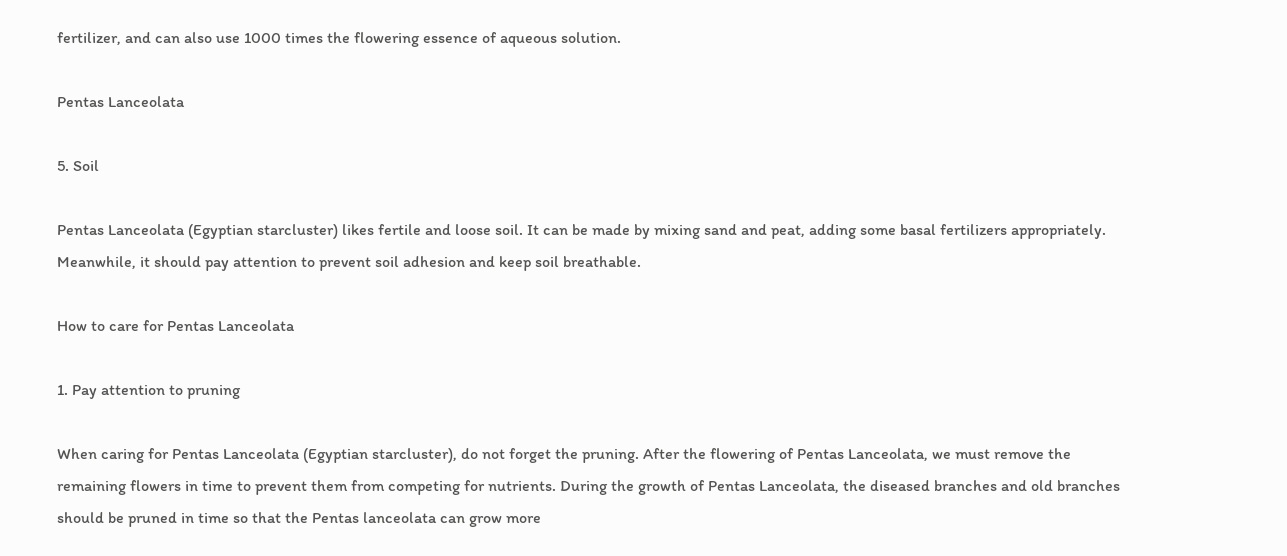fertilizer, and can also use 1000 times the flowering essence of aqueous solution.

Pentas Lanceolata

5. Soil

Pentas Lanceolata (Egyptian starcluster) likes fertile and loose soil. It can be made by mixing sand and peat, adding some basal fertilizers appropriately. Meanwhile, it should pay attention to prevent soil adhesion and keep soil breathable.

How to care for Pentas Lanceolata

1. Pay attention to pruning

When caring for Pentas Lanceolata (Egyptian starcluster), do not forget the pruning. After the flowering of Pentas Lanceolata, we must remove the remaining flowers in time to prevent them from competing for nutrients. During the growth of Pentas Lanceolata, the diseased branches and old branches should be pruned in time so that the Pentas lanceolata can grow more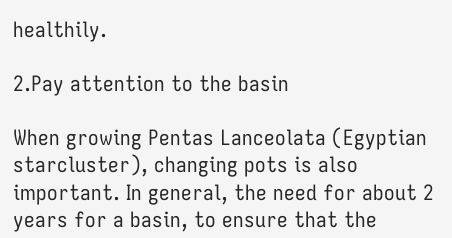healthily.

2.Pay attention to the basin

When growing Pentas Lanceolata (Egyptian starcluster), changing pots is also important. In general, the need for about 2 years for a basin, to ensure that the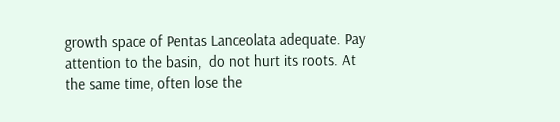growth space of Pentas Lanceolata adequate. Pay attention to the basin,  do not hurt its roots. At the same time, often lose the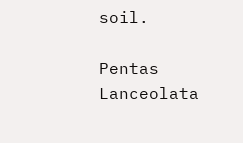soil.

Pentas Lanceolata